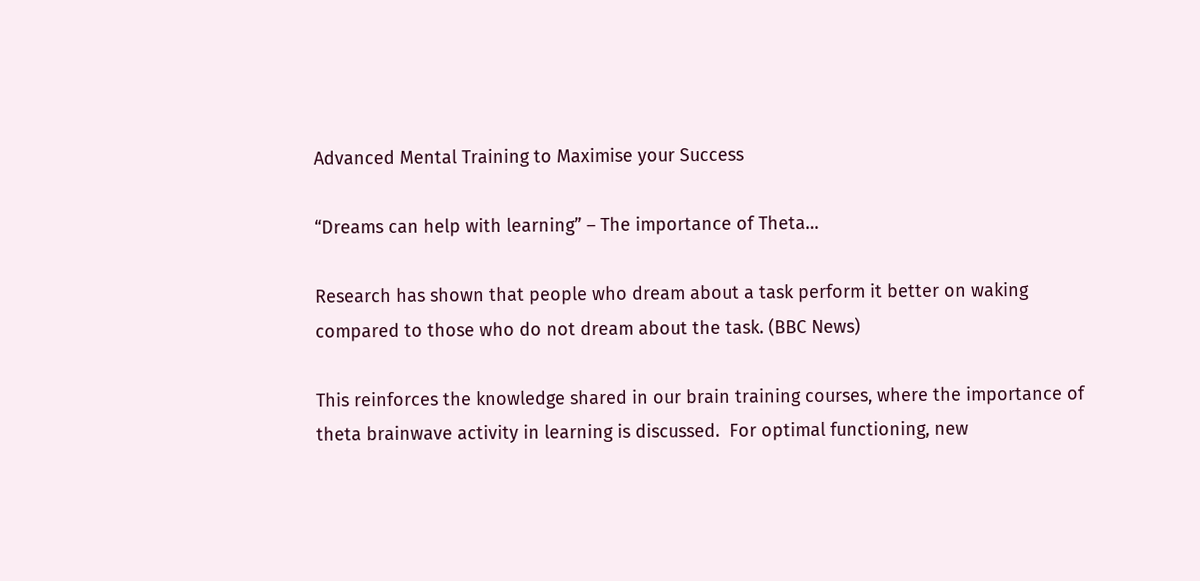Advanced Mental Training to Maximise your Success

“Dreams can help with learning” – The importance of Theta…

Research has shown that people who dream about a task perform it better on waking compared to those who do not dream about the task. (BBC News)

This reinforces the knowledge shared in our brain training courses, where the importance of theta brainwave activity in learning is discussed.  For optimal functioning, new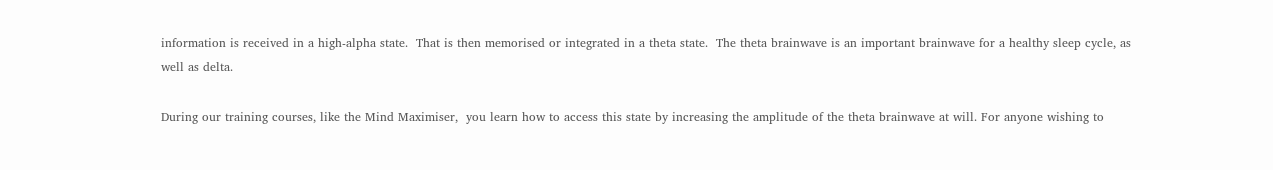information is received in a high-alpha state.  That is then memorised or integrated in a theta state.  The theta brainwave is an important brainwave for a healthy sleep cycle, as well as delta.

During our training courses, like the Mind Maximiser,  you learn how to access this state by increasing the amplitude of the theta brainwave at will. For anyone wishing to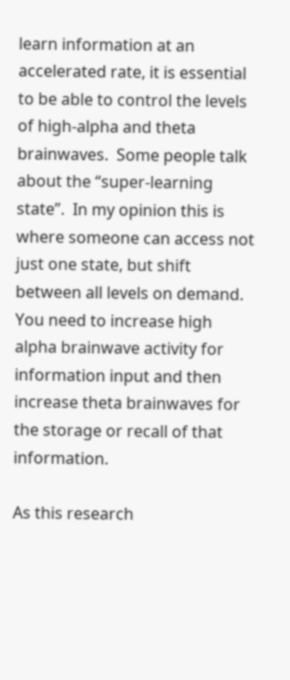learn information at an accelerated rate, it is essential to be able to control the levels of high-alpha and theta brainwaves.  Some people talk about the “super-learning state”.  In my opinion this is where someone can access not just one state, but shift between all levels on demand.  You need to increase high alpha brainwave activity for information input and then increase theta brainwaves for the storage or recall of that information.

As this research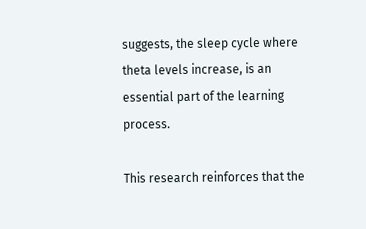suggests, the sleep cycle where theta levels increase, is an essential part of the learning process.

This research reinforces that the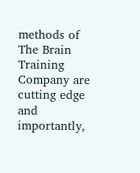methods of The Brain Training Company are cutting edge and importantly,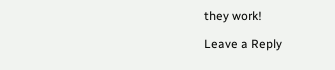they work!

Leave a Reply